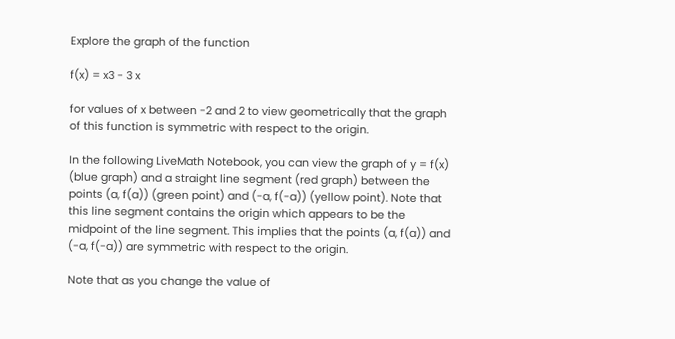Explore the graph of the function

f(x) = x3 - 3 x

for values of x between -2 and 2 to view geometrically that the graph of this function is symmetric with respect to the origin.

In the following LiveMath Notebook, you can view the graph of y = f(x) (blue graph) and a straight line segment (red graph) between the points (a, f(a)) (green point) and (-a, f(-a)) (yellow point). Note that this line segment contains the origin which appears to be the midpoint of the line segment. This implies that the points (a, f(a)) and (-a, f(-a)) are symmetric with respect to the origin.

Note that as you change the value of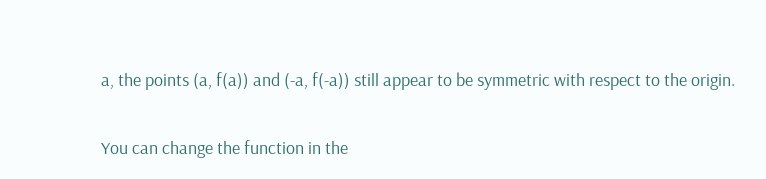a, the points (a, f(a)) and (-a, f(-a)) still appear to be symmetric with respect to the origin.

You can change the function in the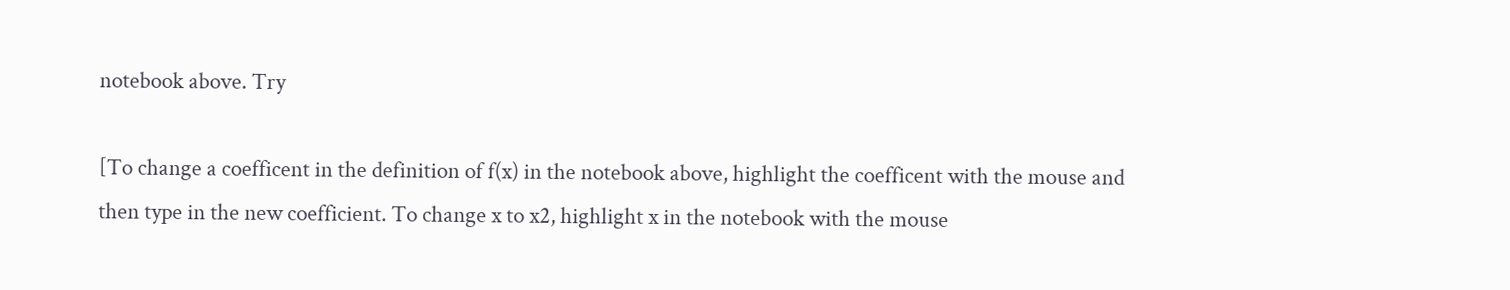notebook above. Try

[To change a coefficent in the definition of f(x) in the notebook above, highlight the coefficent with the mouse and then type in the new coefficient. To change x to x2, highlight x in the notebook with the mouse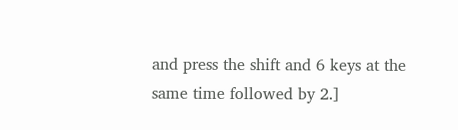and press the shift and 6 keys at the same time followed by 2.]